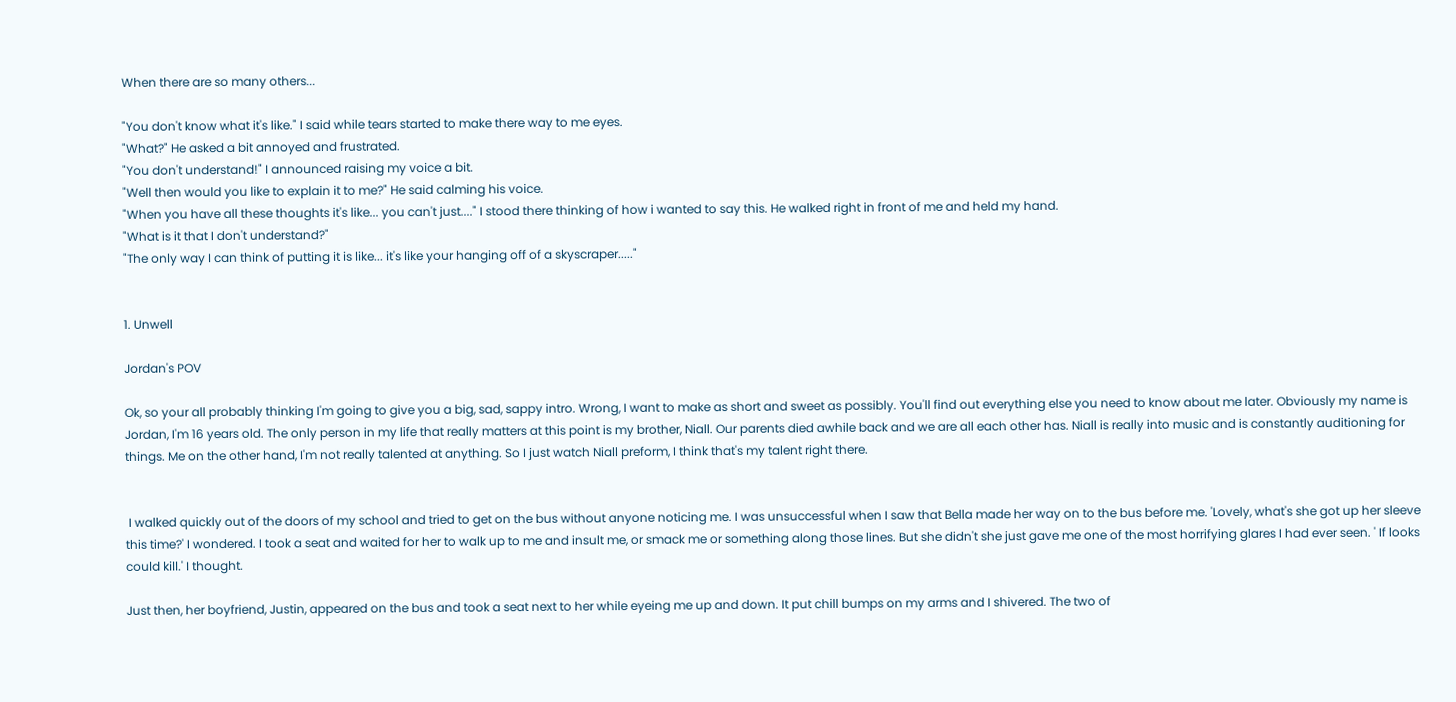When there are so many others...

"You don't know what it's like." I said while tears started to make there way to me eyes.
"What?" He asked a bit annoyed and frustrated.
"You don't understand!" I announced raising my voice a bit.
"Well then would you like to explain it to me?" He said calming his voice.
"When you have all these thoughts it's like... you can't just...." I stood there thinking of how i wanted to say this. He walked right in front of me and held my hand.
"What is it that I don't understand?"
"The only way I can think of putting it is like... it's like your hanging off of a skyscraper....."


1. Unwell

Jordan's POV

Ok, so your all probably thinking I'm going to give you a big, sad, sappy intro. Wrong, I want to make as short and sweet as possibly. You'll find out everything else you need to know about me later. Obviously my name is Jordan, I'm 16 years old. The only person in my life that really matters at this point is my brother, Niall. Our parents died awhile back and we are all each other has. Niall is really into music and is constantly auditioning for things. Me on the other hand, I'm not really talented at anything. So I just watch Niall preform, I think that's my talent right there.


 I walked quickly out of the doors of my school and tried to get on the bus without anyone noticing me. I was unsuccessful when I saw that Bella made her way on to the bus before me. 'Lovely, what's she got up her sleeve this time?' I wondered. I took a seat and waited for her to walk up to me and insult me, or smack me or something along those lines. But she didn't she just gave me one of the most horrifying glares I had ever seen. ' If looks could kill.' I thought.

Just then, her boyfriend, Justin, appeared on the bus and took a seat next to her while eyeing me up and down. It put chill bumps on my arms and I shivered. The two of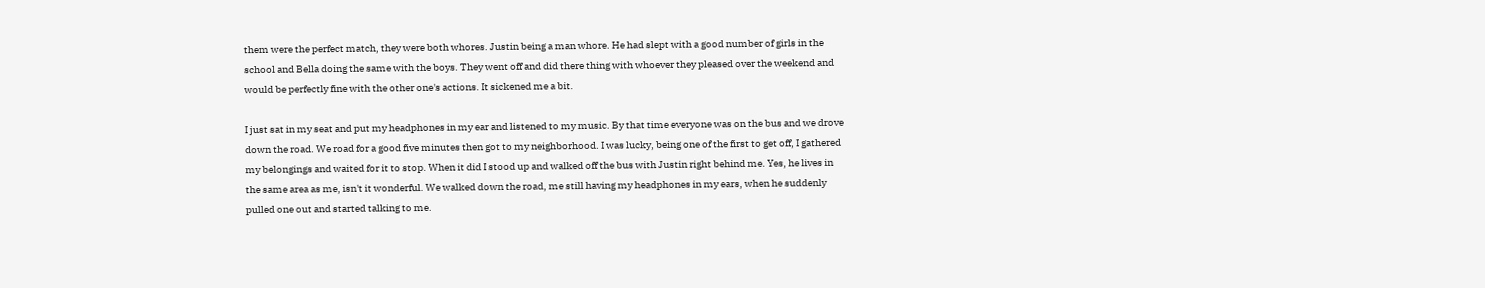them were the perfect match, they were both whores. Justin being a man whore. He had slept with a good number of girls in the school and Bella doing the same with the boys. They went off and did there thing with whoever they pleased over the weekend and would be perfectly fine with the other one's actions. It sickened me a bit.

I just sat in my seat and put my headphones in my ear and listened to my music. By that time everyone was on the bus and we drove down the road. We road for a good five minutes then got to my neighborhood. I was lucky, being one of the first to get off, I gathered my belongings and waited for it to stop. When it did I stood up and walked off the bus with Justin right behind me. Yes, he lives in the same area as me, isn't it wonderful. We walked down the road, me still having my headphones in my ears, when he suddenly pulled one out and started talking to me.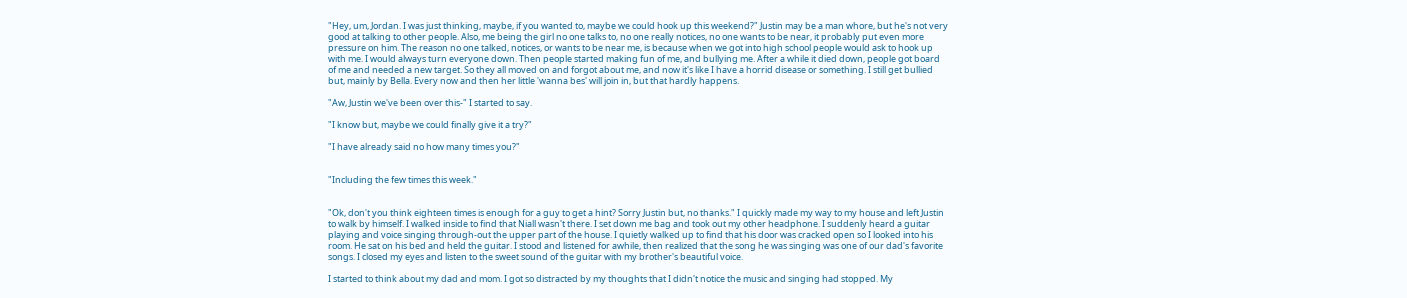"Hey, um, Jordan. I was just thinking, maybe, if you wanted to, maybe we could hook up this weekend?" Justin may be a man whore, but he's not very good at talking to other people. Also, me being the girl no one talks to, no one really notices, no one wants to be near, it probably put even more pressure on him. The reason no one talked, notices, or wants to be near me, is because when we got into high school people would ask to hook up with me. I would always turn everyone down. Then people started making fun of me, and bullying me. After a while it died down, people got board of me and needed a new target. So they all moved on and forgot about me, and now it's like I have a horrid disease or something. I still get bullied but, mainly by Bella. Every now and then her little 'wanna bes' will join in, but that hardly happens.

"Aw, Justin we've been over this-" I started to say.

"I know but, maybe we could finally give it a try?"

"I have already said no how many times you?"


"Including the few times this week."


"Ok, don't you think eighteen times is enough for a guy to get a hint? Sorry Justin but, no thanks." I quickly made my way to my house and left Justin to walk by himself. I walked inside to find that Niall wasn't there. I set down me bag and took out my other headphone. I suddenly heard a guitar playing and voice singing through-out the upper part of the house. I quietly walked up to find that his door was cracked open so I looked into his room. He sat on his bed and held the guitar. I stood and listened for awhile, then realized that the song he was singing was one of our dad's favorite songs. I closed my eyes and listen to the sweet sound of the guitar with my brother's beautiful voice.

I started to think about my dad and mom. I got so distracted by my thoughts that I didn't notice the music and singing had stopped. My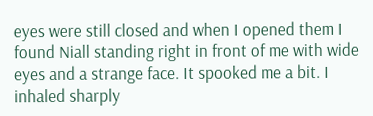eyes were still closed and when I opened them I found Niall standing right in front of me with wide eyes and a strange face. It spooked me a bit. I inhaled sharply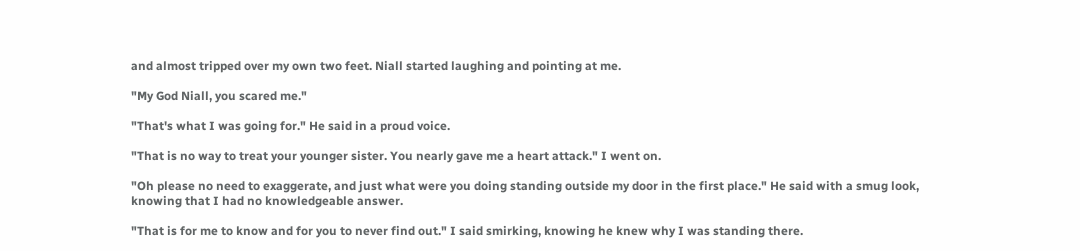and almost tripped over my own two feet. Niall started laughing and pointing at me.

"My God Niall, you scared me."

"That's what I was going for." He said in a proud voice.

"That is no way to treat your younger sister. You nearly gave me a heart attack." I went on.

"Oh please no need to exaggerate, and just what were you doing standing outside my door in the first place." He said with a smug look, knowing that I had no knowledgeable answer.

"That is for me to know and for you to never find out." I said smirking, knowing he knew why I was standing there.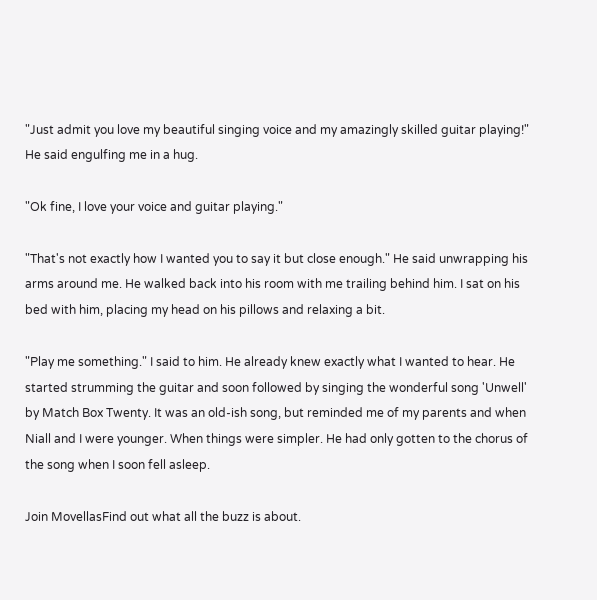"Just admit you love my beautiful singing voice and my amazingly skilled guitar playing!" He said engulfing me in a hug.

"Ok fine, I love your voice and guitar playing."

"That's not exactly how I wanted you to say it but close enough." He said unwrapping his arms around me. He walked back into his room with me trailing behind him. I sat on his bed with him, placing my head on his pillows and relaxing a bit.

"Play me something." I said to him. He already knew exactly what I wanted to hear. He started strumming the guitar and soon followed by singing the wonderful song 'Unwell' by Match Box Twenty. It was an old-ish song, but reminded me of my parents and when Niall and I were younger. When things were simpler. He had only gotten to the chorus of the song when I soon fell asleep.

Join MovellasFind out what all the buzz is about.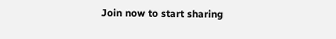Join now to start sharing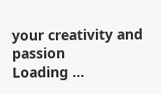your creativity and passion
Loading ...